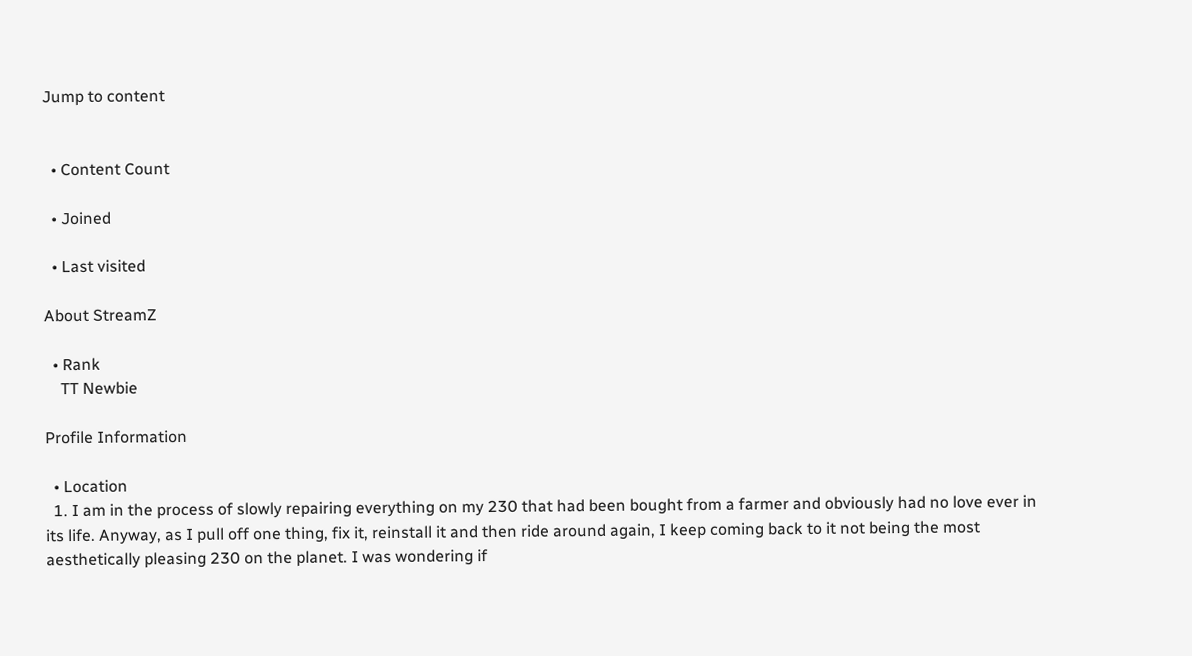Jump to content


  • Content Count

  • Joined

  • Last visited

About StreamZ

  • Rank
    TT Newbie

Profile Information

  • Location
  1. I am in the process of slowly repairing everything on my 230 that had been bought from a farmer and obviously had no love ever in its life. Anyway, as I pull off one thing, fix it, reinstall it and then ride around again, I keep coming back to it not being the most aesthetically pleasing 230 on the planet. I was wondering if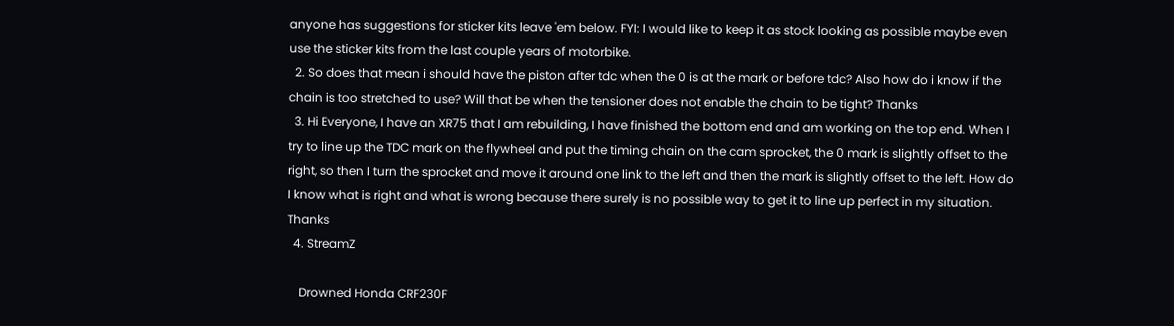anyone has suggestions for sticker kits leave 'em below. FYI: I would like to keep it as stock looking as possible maybe even use the sticker kits from the last couple years of motorbike.
  2. So does that mean i should have the piston after tdc when the 0 is at the mark or before tdc? Also how do i know if the chain is too stretched to use? Will that be when the tensioner does not enable the chain to be tight? Thanks
  3. Hi Everyone, I have an XR75 that I am rebuilding, I have finished the bottom end and am working on the top end. When I try to line up the TDC mark on the flywheel and put the timing chain on the cam sprocket, the 0 mark is slightly offset to the right, so then I turn the sprocket and move it around one link to the left and then the mark is slightly offset to the left. How do I know what is right and what is wrong because there surely is no possible way to get it to line up perfect in my situation. Thanks
  4. StreamZ

    Drowned Honda CRF230F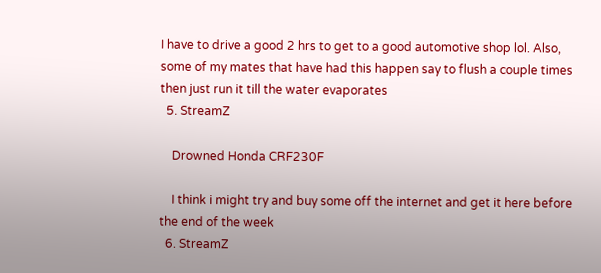I have to drive a good 2 hrs to get to a good automotive shop lol. Also, some of my mates that have had this happen say to flush a couple times then just run it till the water evaporates
  5. StreamZ

    Drowned Honda CRF230F

    I think i might try and buy some off the internet and get it here before the end of the week
  6. StreamZ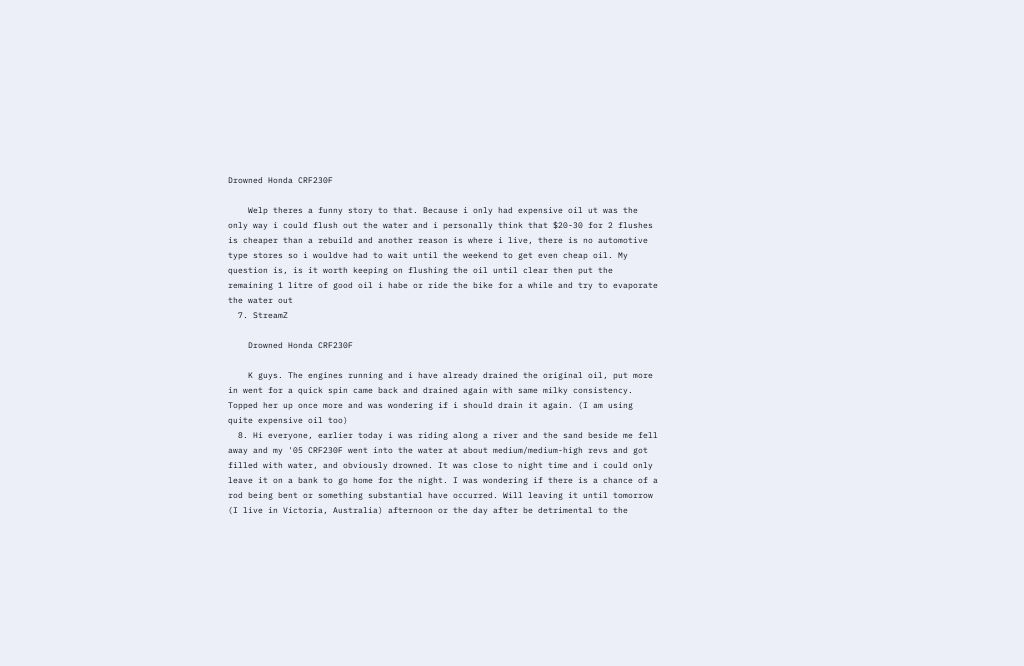Drowned Honda CRF230F

    Welp theres a funny story to that. Because i only had expensive oil ut was the only way i could flush out the water and i personally think that $20-30 for 2 flushes is cheaper than a rebuild and another reason is where i live, there is no automotive type stores so i wouldve had to wait until the weekend to get even cheap oil. My question is, is it worth keeping on flushing the oil until clear then put the remaining 1 litre of good oil i habe or ride the bike for a while and try to evaporate the water out
  7. StreamZ

    Drowned Honda CRF230F

    K guys. The engines running and i have already drained the original oil, put more in went for a quick spin came back and drained again with same milky consistency. Topped her up once more and was wondering if i should drain it again. (I am using quite expensive oil too)
  8. Hi everyone, earlier today i was riding along a river and the sand beside me fell away and my '05 CRF230F went into the water at about medium/medium-high revs and got filled with water, and obviously drowned. It was close to night time and i could only leave it on a bank to go home for the night. I was wondering if there is a chance of a rod being bent or something substantial have occurred. Will leaving it until tomorrow (I live in Victoria, Australia) afternoon or the day after be detrimental to the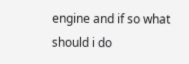engine and if so what should i do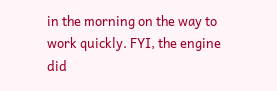in the morning on the way to work quickly. FYI, the engine did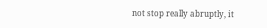not stop really abruptly, it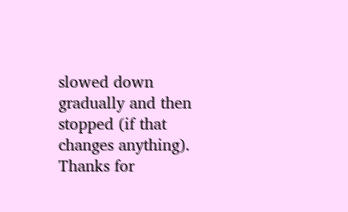slowed down gradually and then stopped (if that changes anything). Thanks for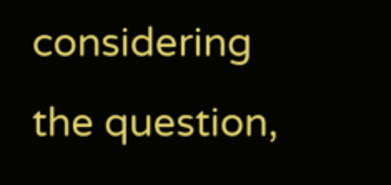considering the question,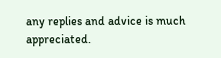any replies and advice is much appreciated.